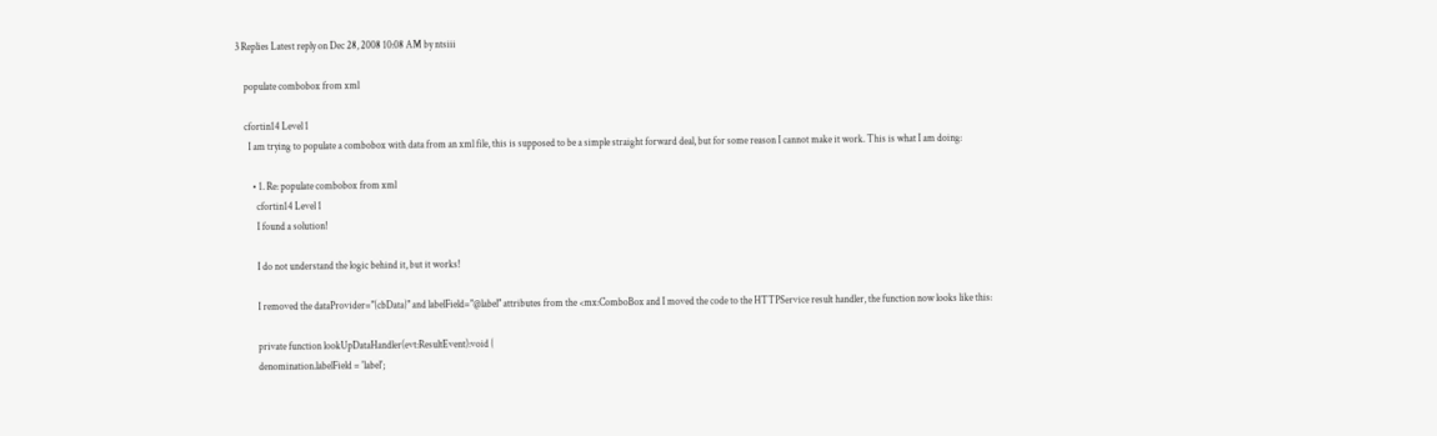3 Replies Latest reply on Dec 28, 2008 10:08 AM by ntsiii

    populate combobox from xml

    cfortin14 Level 1
      I am trying to populate a combobox with data from an xml file, this is supposed to be a simple straight forward deal, but for some reason I cannot make it work. This is what I am doing:

        • 1. Re: populate combobox from xml
          cfortin14 Level 1
          I found a solution!

          I do not understand the logic behind it, but it works!

          I removed the dataProvider="{cbData}" and labelField="@label" attributes from the <mx:ComboBox and I moved the code to the HTTPService result handler, the function now looks like this:

          private function lookUpDataHandler(evt:ResultEvent):void {
          denomination.labelField = 'label';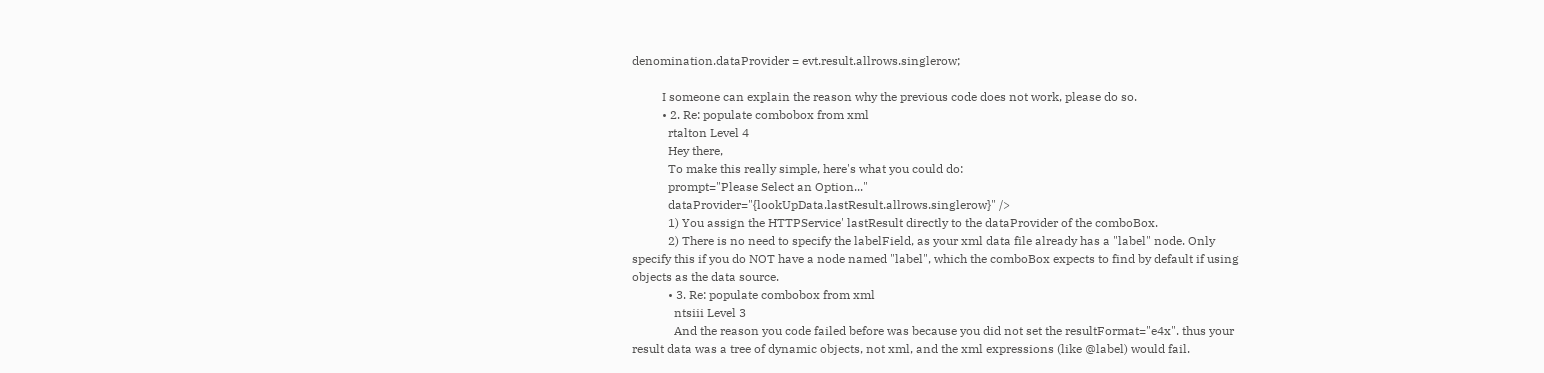denomination.dataProvider = evt.result.allrows.singlerow;

          I someone can explain the reason why the previous code does not work, please do so.
          • 2. Re: populate combobox from xml
            rtalton Level 4
            Hey there,
            To make this really simple, here's what you could do:
            prompt="Please Select an Option..."
            dataProvider="{lookUpData.lastResult.allrows.singlerow}" />
            1) You assign the HTTPService' lastResult directly to the dataProvider of the comboBox.
            2) There is no need to specify the labelField, as your xml data file already has a "label" node. Only specify this if you do NOT have a node named "label", which the comboBox expects to find by default if using objects as the data source.
            • 3. Re: populate combobox from xml
              ntsiii Level 3
              And the reason you code failed before was because you did not set the resultFormat="e4x". thus your result data was a tree of dynamic objects, not xml, and the xml expressions (like @label) would fail.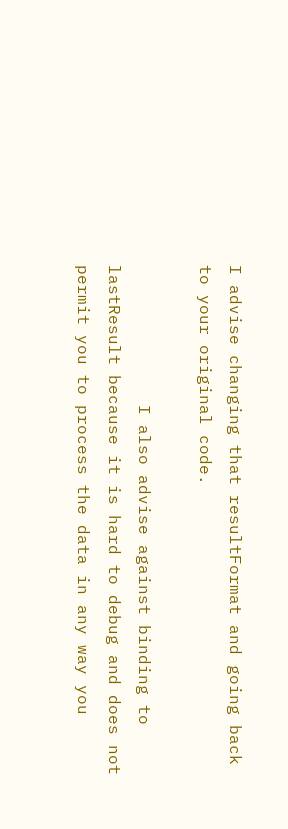I advise changing that resultFormat and going back to your original code.

              I also advise against binding to lastResult because it is hard to debug and does not permit you to process the data in any way you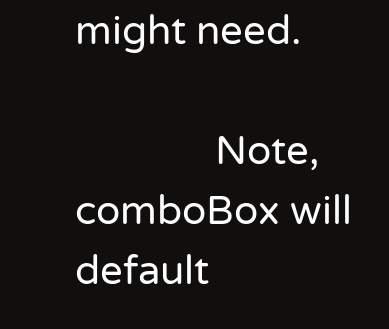might need.

              Note, comboBox will default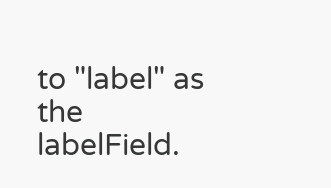to "label" as the labelField.